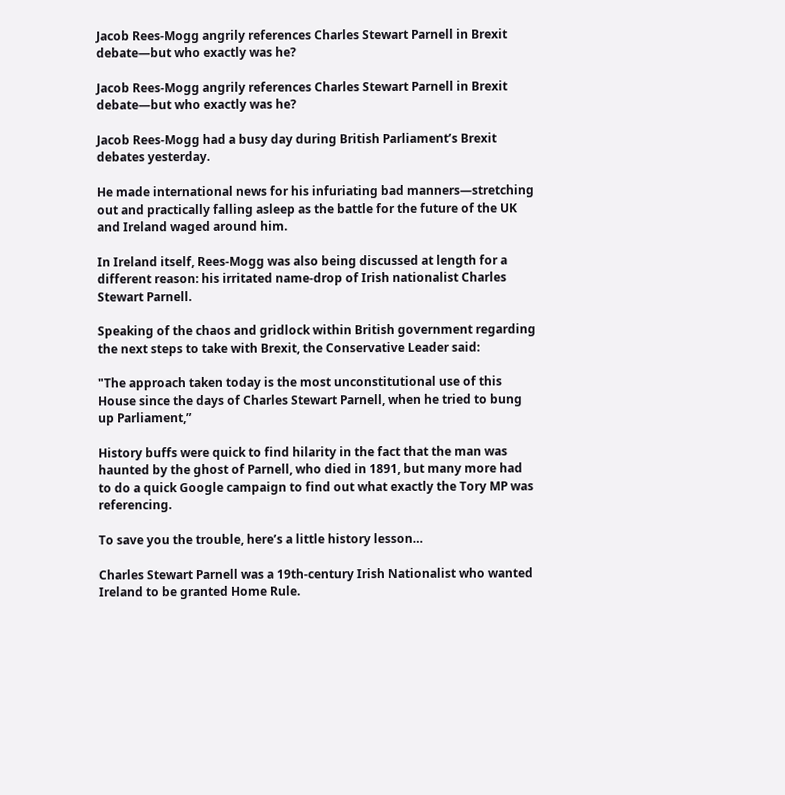Jacob Rees-Mogg angrily references Charles Stewart Parnell in Brexit debate—but who exactly was he?

Jacob Rees-Mogg angrily references Charles Stewart Parnell in Brexit debate—but who exactly was he?

Jacob Rees-Mogg had a busy day during British Parliament’s Brexit debates yesterday.

He made international news for his infuriating bad manners—stretching out and practically falling asleep as the battle for the future of the UK and Ireland waged around him.

In Ireland itself, Rees-Mogg was also being discussed at length for a different reason: his irritated name-drop of Irish nationalist Charles Stewart Parnell.

Speaking of the chaos and gridlock within British government regarding the next steps to take with Brexit, the Conservative Leader said:

"The approach taken today is the most unconstitutional use of this House since the days of Charles Stewart Parnell, when he tried to bung up Parliament,”

History buffs were quick to find hilarity in the fact that the man was haunted by the ghost of Parnell, who died in 1891, but many more had to do a quick Google campaign to find out what exactly the Tory MP was referencing.

To save you the trouble, here’s a little history lesson…

Charles Stewart Parnell was a 19th-century Irish Nationalist who wanted Ireland to be granted Home Rule.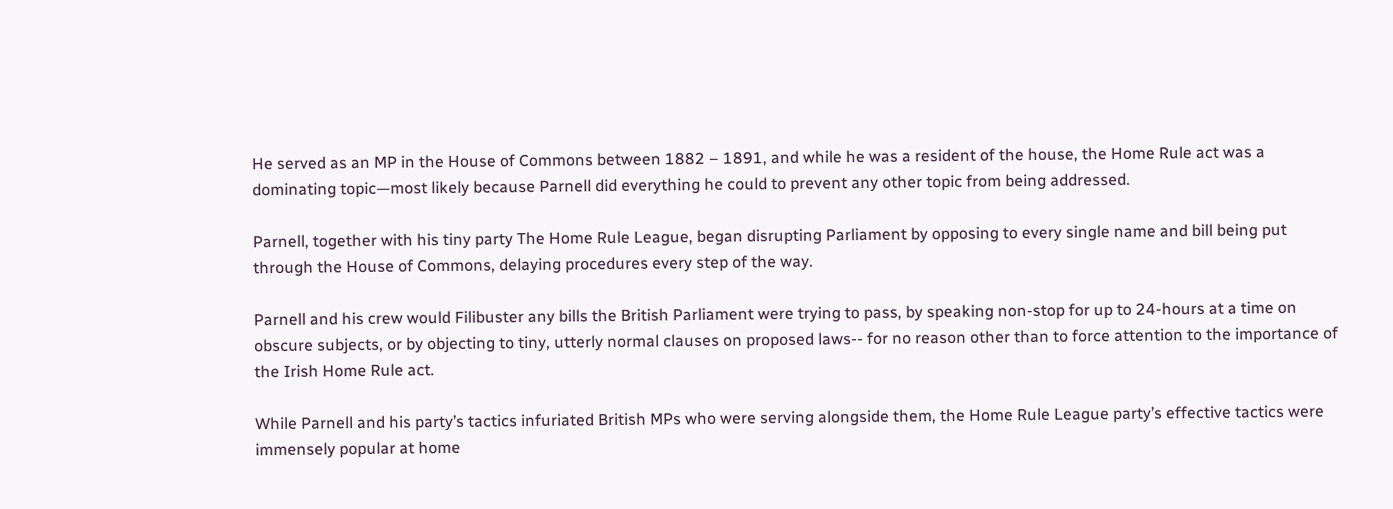He served as an MP in the House of Commons between 1882 – 1891, and while he was a resident of the house, the Home Rule act was a dominating topic—most likely because Parnell did everything he could to prevent any other topic from being addressed.

Parnell, together with his tiny party The Home Rule League, began disrupting Parliament by opposing to every single name and bill being put through the House of Commons, delaying procedures every step of the way.

Parnell and his crew would Filibuster any bills the British Parliament were trying to pass, by speaking non-stop for up to 24-hours at a time on obscure subjects, or by objecting to tiny, utterly normal clauses on proposed laws-- for no reason other than to force attention to the importance of the Irish Home Rule act.

While Parnell and his party’s tactics infuriated British MPs who were serving alongside them, the Home Rule League party’s effective tactics were immensely popular at home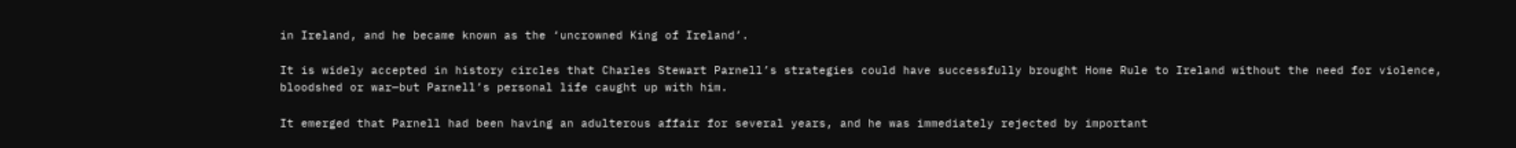in Ireland, and he became known as the ‘uncrowned King of Ireland’.

It is widely accepted in history circles that Charles Stewart Parnell’s strategies could have successfully brought Home Rule to Ireland without the need for violence, bloodshed or war—but Parnell’s personal life caught up with him.

It emerged that Parnell had been having an adulterous affair for several years, and he was immediately rejected by important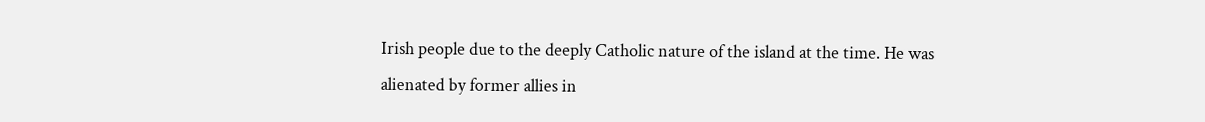Irish people due to the deeply Catholic nature of the island at the time. He was alienated by former allies in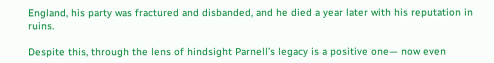England, his party was fractured and disbanded, and he died a year later with his reputation in ruins.

Despite this, through the lens of hindsight Parnell’s legacy is a positive one— now even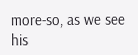more-so, as we see his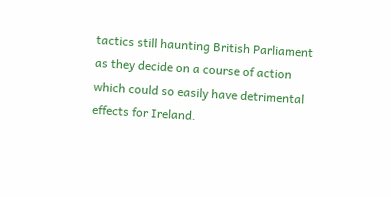tactics still haunting British Parliament as they decide on a course of action which could so easily have detrimental effects for Ireland.